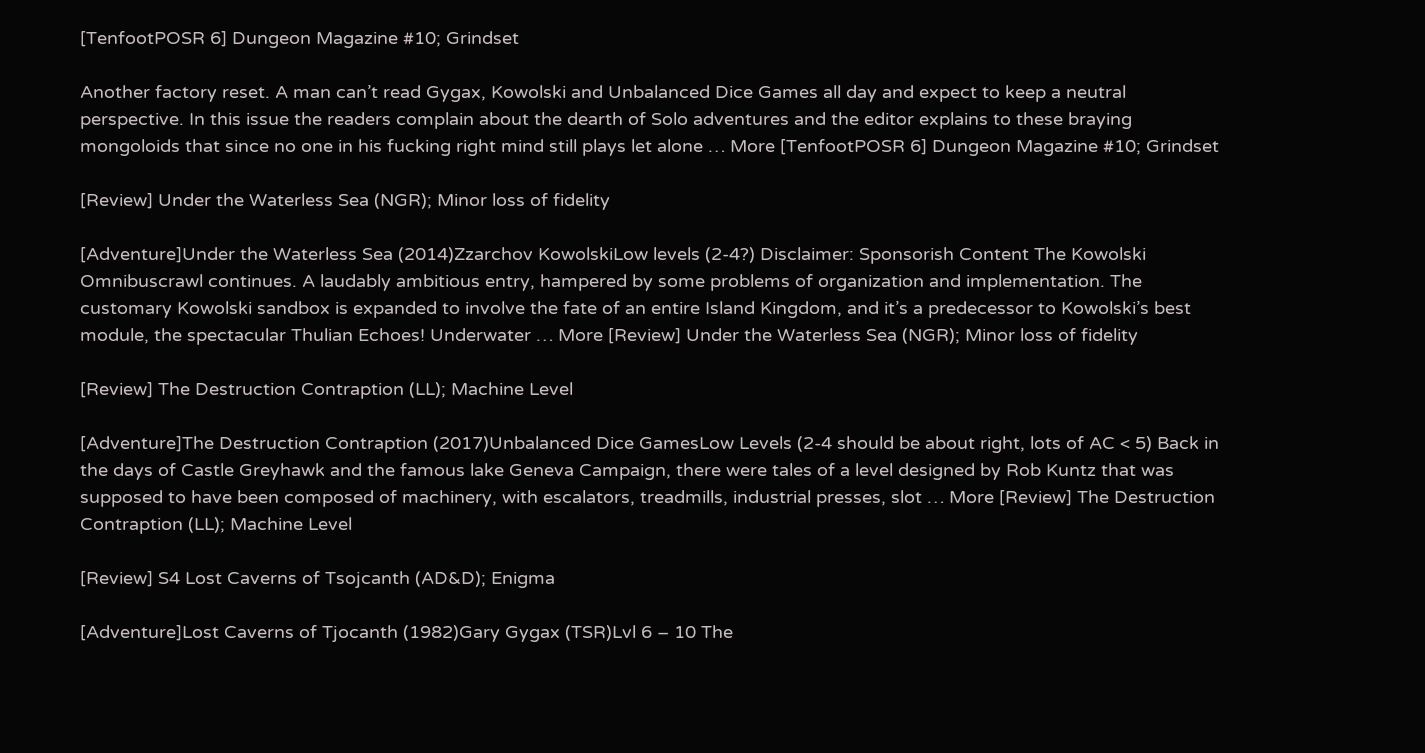[TenfootPOSR 6] Dungeon Magazine #10; Grindset

Another factory reset. A man can’t read Gygax, Kowolski and Unbalanced Dice Games all day and expect to keep a neutral perspective. In this issue the readers complain about the dearth of Solo adventures and the editor explains to these braying mongoloids that since no one in his fucking right mind still plays let alone … More [TenfootPOSR 6] Dungeon Magazine #10; Grindset

[Review] Under the Waterless Sea (NGR); Minor loss of fidelity

[Adventure]Under the Waterless Sea (2014)Zzarchov KowolskiLow levels (2-4?) Disclaimer: Sponsorish Content The Kowolski Omnibuscrawl continues. A laudably ambitious entry, hampered by some problems of organization and implementation. The customary Kowolski sandbox is expanded to involve the fate of an entire Island Kingdom, and it’s a predecessor to Kowolski’s best module, the spectacular Thulian Echoes! Underwater … More [Review] Under the Waterless Sea (NGR); Minor loss of fidelity

[Review] The Destruction Contraption (LL); Machine Level

[Adventure]The Destruction Contraption (2017)Unbalanced Dice GamesLow Levels (2-4 should be about right, lots of AC < 5) Back in the days of Castle Greyhawk and the famous lake Geneva Campaign, there were tales of a level designed by Rob Kuntz that was supposed to have been composed of machinery, with escalators, treadmills, industrial presses, slot … More [Review] The Destruction Contraption (LL); Machine Level

[Review] S4 Lost Caverns of Tsojcanth (AD&D); Enigma

[Adventure]Lost Caverns of Tjocanth (1982)Gary Gygax (TSR)Lvl 6 – 10 The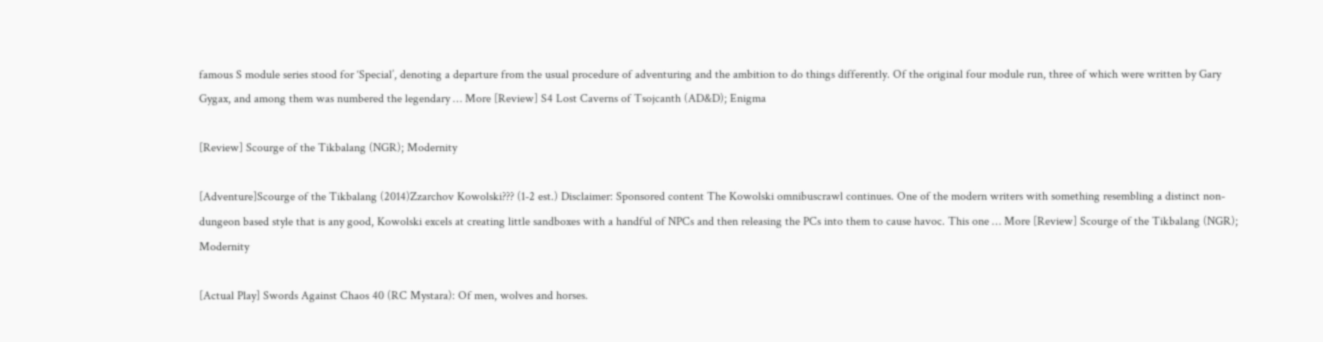famous S module series stood for ‘Special’, denoting a departure from the usual procedure of adventuring and the ambition to do things differently. Of the original four module run, three of which were written by Gary Gygax, and among them was numbered the legendary … More [Review] S4 Lost Caverns of Tsojcanth (AD&D); Enigma

[Review] Scourge of the Tikbalang (NGR); Modernity

[Adventure]Scourge of the Tikbalang (2014)Zzarchov Kowolski??? (1-2 est.) Disclaimer: Sponsored content The Kowolski omnibuscrawl continues. One of the modern writers with something resembling a distinct non-dungeon based style that is any good, Kowolski excels at creating little sandboxes with a handful of NPCs and then releasing the PCs into them to cause havoc. This one … More [Review] Scourge of the Tikbalang (NGR); Modernity

[Actual Play] Swords Against Chaos 40 (RC Mystara): Of men, wolves and horses.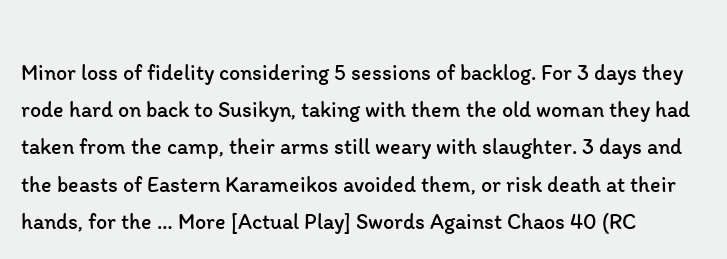Minor loss of fidelity considering 5 sessions of backlog. For 3 days they rode hard on back to Susikyn, taking with them the old woman they had taken from the camp, their arms still weary with slaughter. 3 days and the beasts of Eastern Karameikos avoided them, or risk death at their hands, for the … More [Actual Play] Swords Against Chaos 40 (RC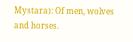Mystara): Of men, wolves and horses.